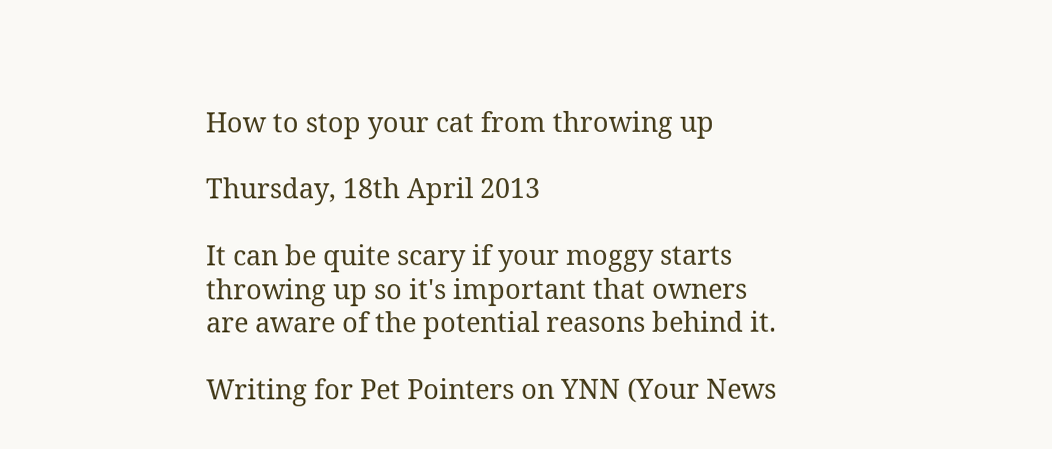How to stop your cat from throwing up

Thursday, 18th April 2013

It can be quite scary if your moggy starts throwing up so it's important that owners are aware of the potential reasons behind it.

Writing for Pet Pointers on YNN (Your News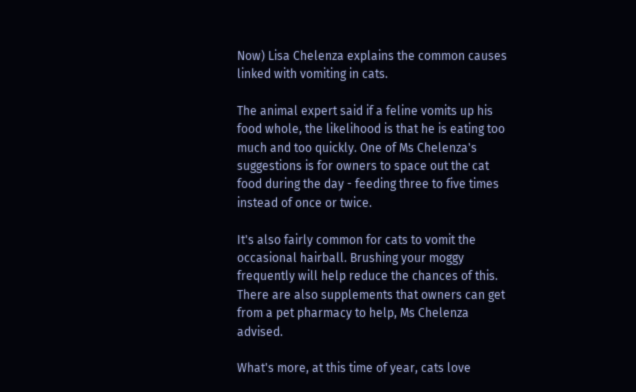Now) Lisa Chelenza explains the common causes linked with vomiting in cats.

The animal expert said if a feline vomits up his food whole, the likelihood is that he is eating too much and too quickly. One of Ms Chelenza's suggestions is for owners to space out the cat food during the day - feeding three to five times instead of once or twice.

It's also fairly common for cats to vomit the occasional hairball. Brushing your moggy frequently will help reduce the chances of this. There are also supplements that owners can get from a pet pharmacy to help, Ms Chelenza advised.

What's more, at this time of year, cats love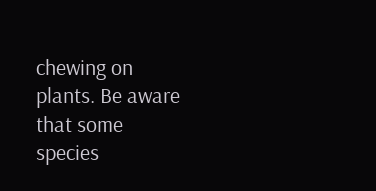chewing on plants. Be aware that some species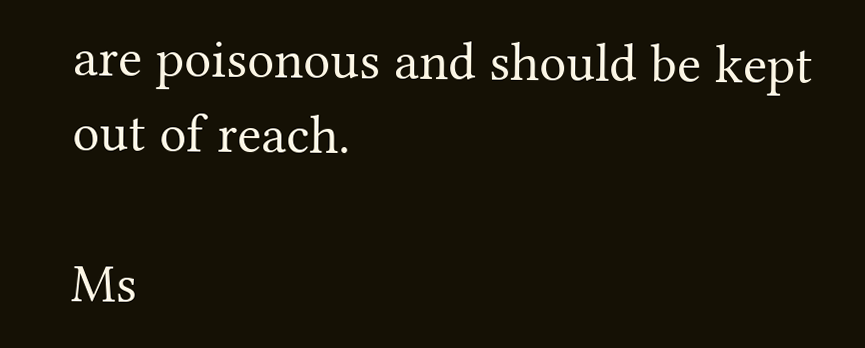are poisonous and should be kept out of reach.

Ms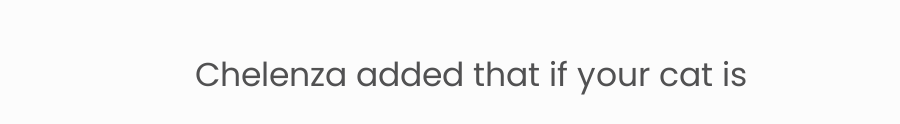Chelenza added that if your cat is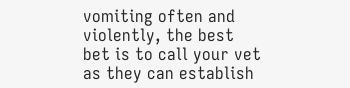vomiting often and violently, the best bet is to call your vet as they can establish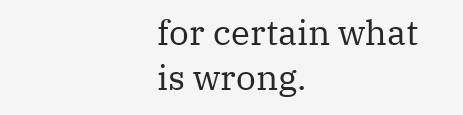for certain what is wrong.